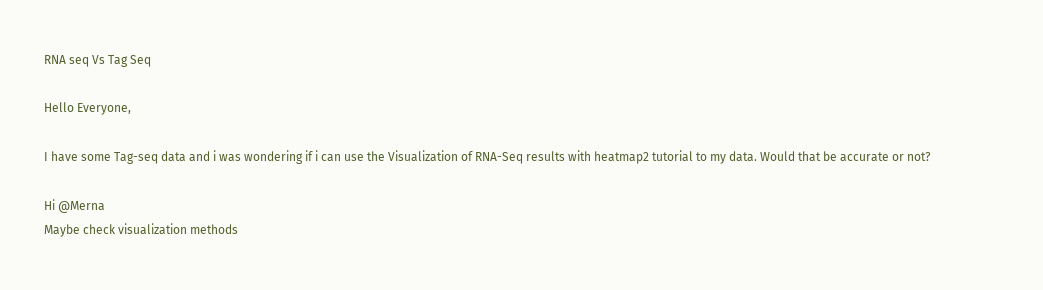RNA seq Vs Tag Seq

Hello Everyone,

I have some Tag-seq data and i was wondering if i can use the Visualization of RNA-Seq results with heatmap2 tutorial to my data. Would that be accurate or not?

Hi @Merna
Maybe check visualization methods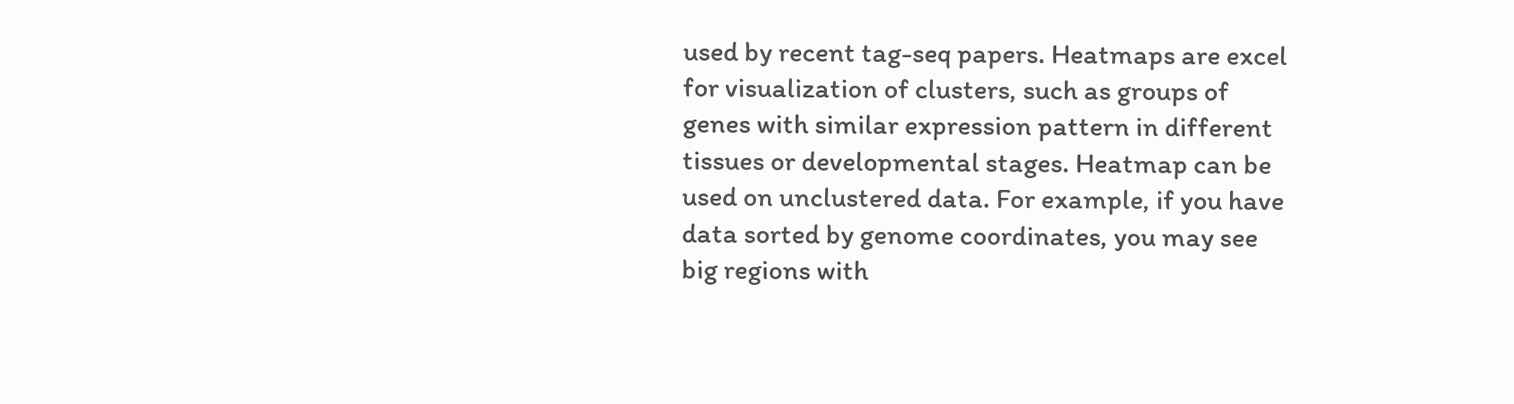used by recent tag-seq papers. Heatmaps are excel for visualization of clusters, such as groups of genes with similar expression pattern in different tissues or developmental stages. Heatmap can be used on unclustered data. For example, if you have data sorted by genome coordinates, you may see big regions with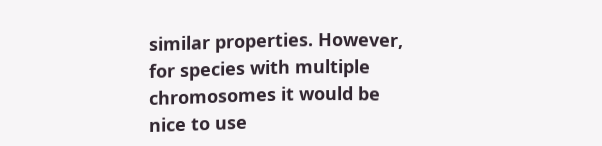similar properties. However, for species with multiple chromosomes it would be nice to use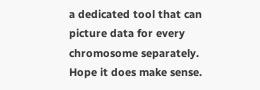a dedicated tool that can picture data for every chromosome separately.
Hope it does make sense.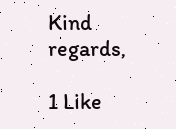Kind regards,

1 Like